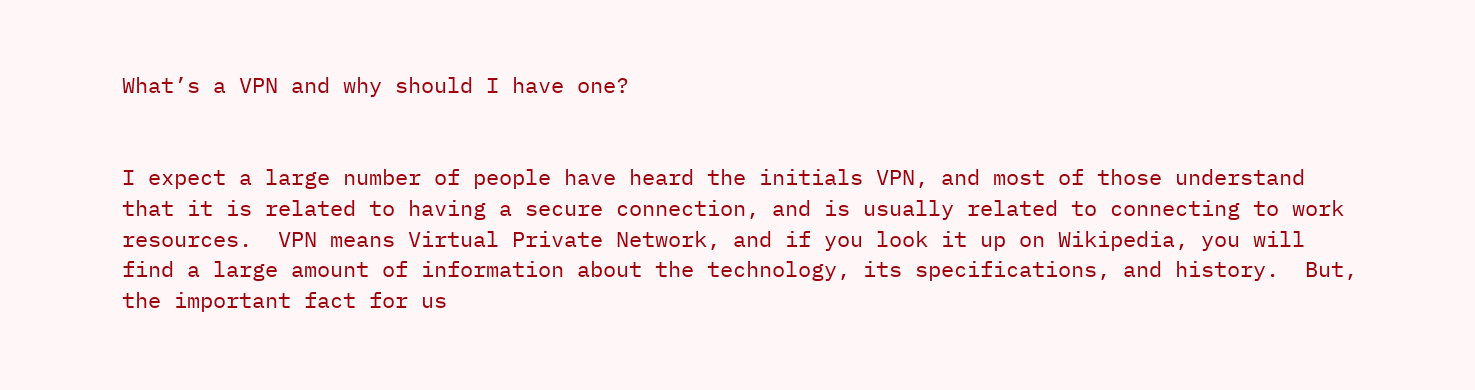What’s a VPN and why should I have one?


I expect a large number of people have heard the initials VPN, and most of those understand that it is related to having a secure connection, and is usually related to connecting to work resources.  VPN means Virtual Private Network, and if you look it up on Wikipedia, you will find a large amount of information about the technology, its specifications, and history.  But, the important fact for us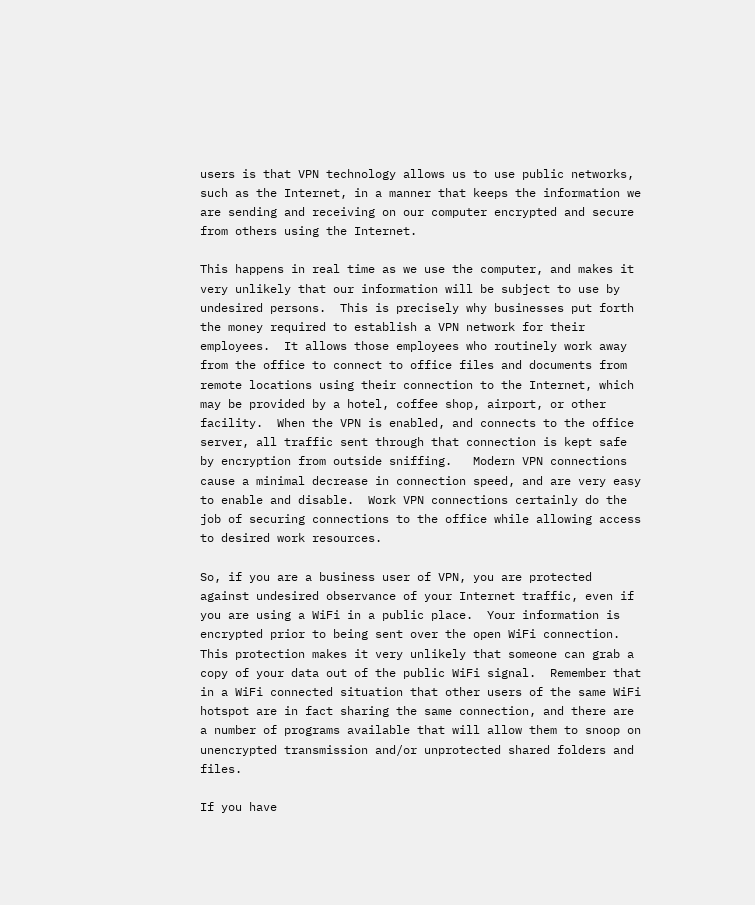users is that VPN technology allows us to use public networks, such as the Internet, in a manner that keeps the information we are sending and receiving on our computer encrypted and secure from others using the Internet.

This happens in real time as we use the computer, and makes it very unlikely that our information will be subject to use by undesired persons.  This is precisely why businesses put forth the money required to establish a VPN network for their employees.  It allows those employees who routinely work away from the office to connect to office files and documents from remote locations using their connection to the Internet, which may be provided by a hotel, coffee shop, airport, or other facility.  When the VPN is enabled, and connects to the office server, all traffic sent through that connection is kept safe by encryption from outside sniffing.   Modern VPN connections cause a minimal decrease in connection speed, and are very easy to enable and disable.  Work VPN connections certainly do the job of securing connections to the office while allowing access to desired work resources.

So, if you are a business user of VPN, you are protected against undesired observance of your Internet traffic, even if you are using a WiFi in a public place.  Your information is encrypted prior to being sent over the open WiFi connection.  This protection makes it very unlikely that someone can grab a copy of your data out of the public WiFi signal.  Remember that in a WiFi connected situation that other users of the same WiFi hotspot are in fact sharing the same connection, and there are a number of programs available that will allow them to snoop on unencrypted transmission and/or unprotected shared folders and files.

If you have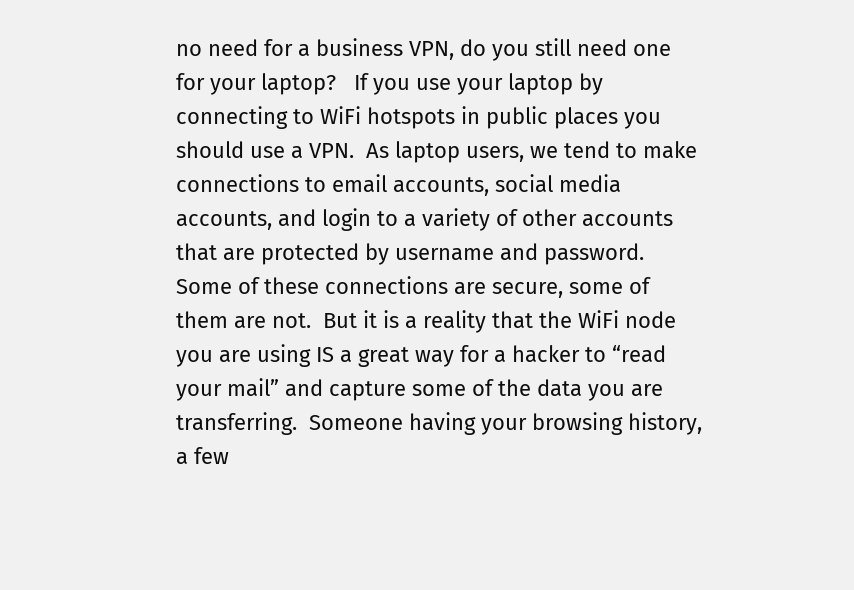no need for a business VPN, do you still need one for your laptop?   If you use your laptop by connecting to WiFi hotspots in public places you should use a VPN.  As laptop users, we tend to make connections to email accounts, social media accounts, and login to a variety of other accounts that are protected by username and password.   Some of these connections are secure, some of them are not.  But it is a reality that the WiFi node you are using IS a great way for a hacker to “read your mail” and capture some of the data you are transferring.  Someone having your browsing history, a few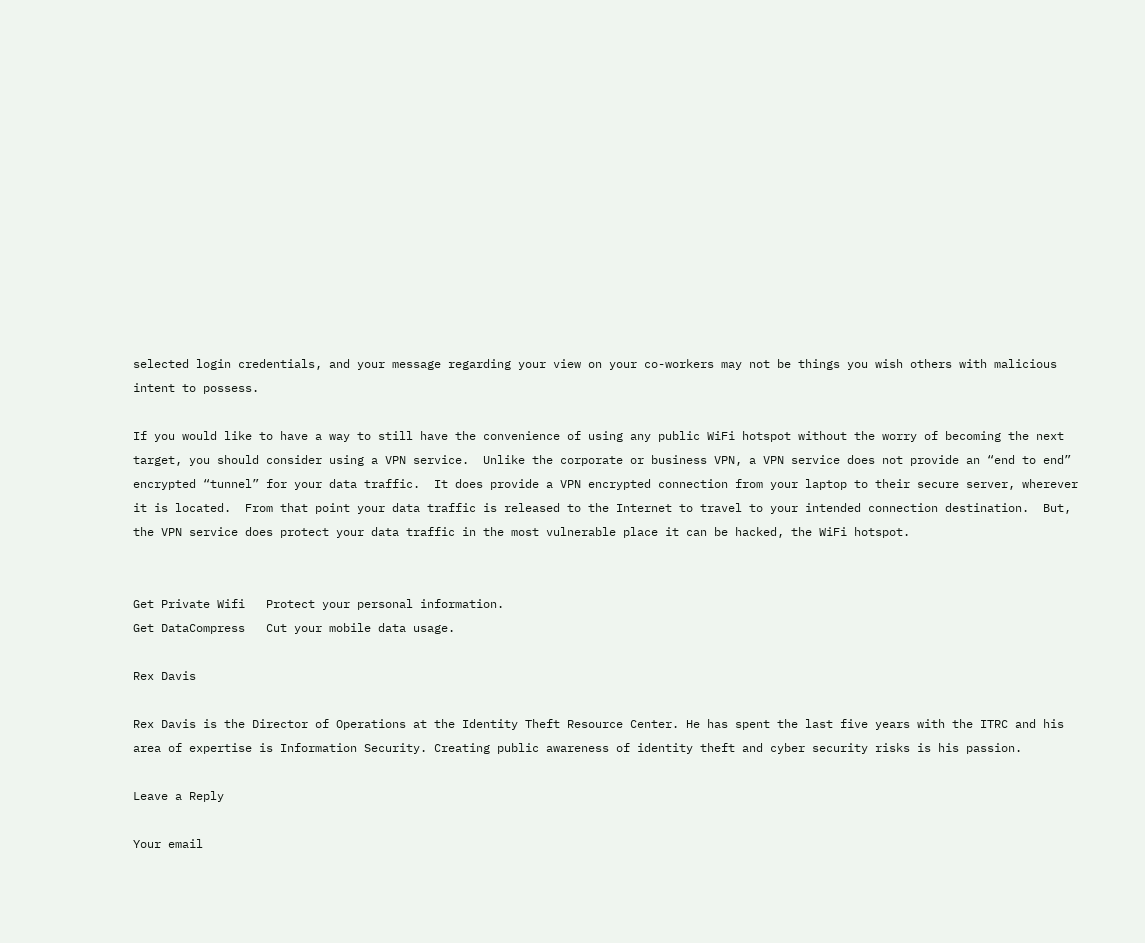selected login credentials, and your message regarding your view on your co-workers may not be things you wish others with malicious intent to possess.

If you would like to have a way to still have the convenience of using any public WiFi hotspot without the worry of becoming the next target, you should consider using a VPN service.  Unlike the corporate or business VPN, a VPN service does not provide an “end to end” encrypted “tunnel” for your data traffic.  It does provide a VPN encrypted connection from your laptop to their secure server, wherever it is located.  From that point your data traffic is released to the Internet to travel to your intended connection destination.  But, the VPN service does protect your data traffic in the most vulnerable place it can be hacked, the WiFi hotspot.


Get Private Wifi   Protect your personal information.
Get DataCompress   Cut your mobile data usage.

Rex Davis

Rex Davis is the Director of Operations at the Identity Theft Resource Center. He has spent the last five years with the ITRC and his area of expertise is Information Security. Creating public awareness of identity theft and cyber security risks is his passion.

Leave a Reply

Your email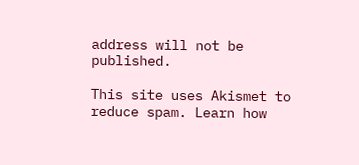address will not be published.

This site uses Akismet to reduce spam. Learn how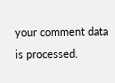your comment data is processed.